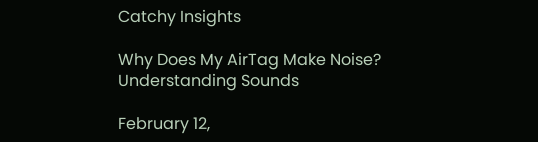Catchy Insights

Why Does My AirTag Make Noise? Understanding Sounds

February 12,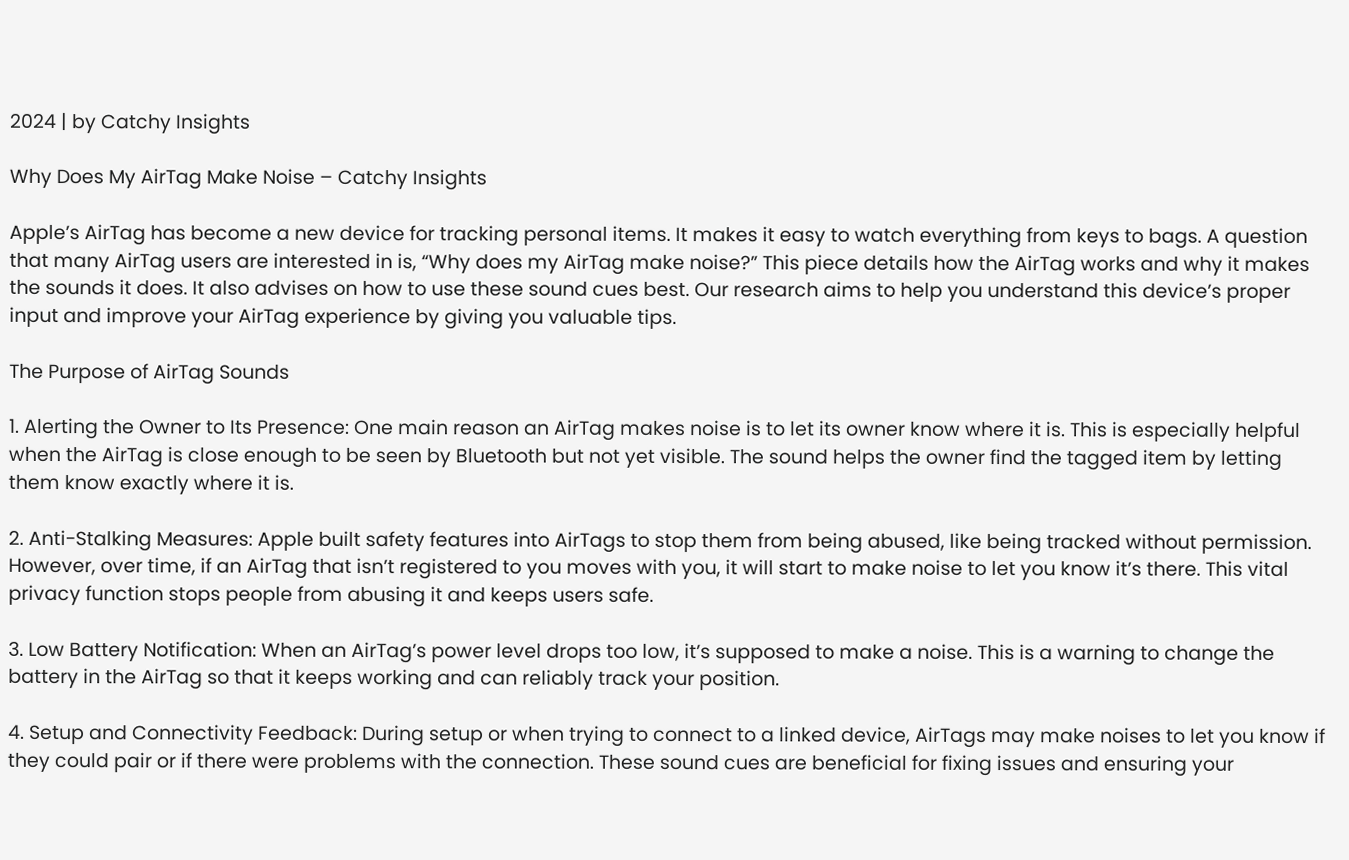2024 | by Catchy Insights

Why Does My AirTag Make Noise – Catchy Insights

Apple’s AirTag has become a new device for tracking personal items. It makes it easy to watch everything from keys to bags. A question that many AirTag users are interested in is, “Why does my AirTag make noise?” This piece details how the AirTag works and why it makes the sounds it does. It also advises on how to use these sound cues best. Our research aims to help you understand this device’s proper input and improve your AirTag experience by giving you valuable tips.

The Purpose of AirTag Sounds

1. Alerting the Owner to Its Presence: One main reason an AirTag makes noise is to let its owner know where it is. This is especially helpful when the AirTag is close enough to be seen by Bluetooth but not yet visible. The sound helps the owner find the tagged item by letting them know exactly where it is.

2. Anti-Stalking Measures: Apple built safety features into AirTags to stop them from being abused, like being tracked without permission. However, over time, if an AirTag that isn’t registered to you moves with you, it will start to make noise to let you know it’s there. This vital privacy function stops people from abusing it and keeps users safe.

3. Low Battery Notification: When an AirTag’s power level drops too low, it’s supposed to make a noise. This is a warning to change the battery in the AirTag so that it keeps working and can reliably track your position.

4. Setup and Connectivity Feedback: During setup or when trying to connect to a linked device, AirTags may make noises to let you know if they could pair or if there were problems with the connection. These sound cues are beneficial for fixing issues and ensuring your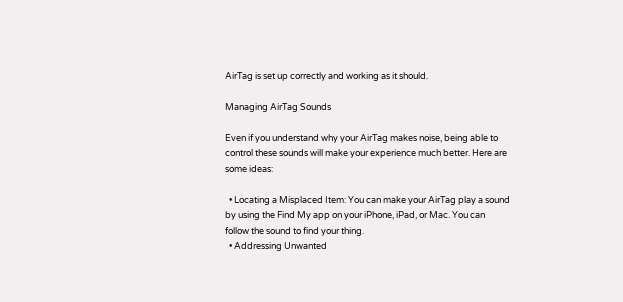AirTag is set up correctly and working as it should.

Managing AirTag Sounds

Even if you understand why your AirTag makes noise, being able to control these sounds will make your experience much better. Here are some ideas:

  • Locating a Misplaced Item: You can make your AirTag play a sound by using the Find My app on your iPhone, iPad, or Mac. You can follow the sound to find your thing.
  • Addressing Unwanted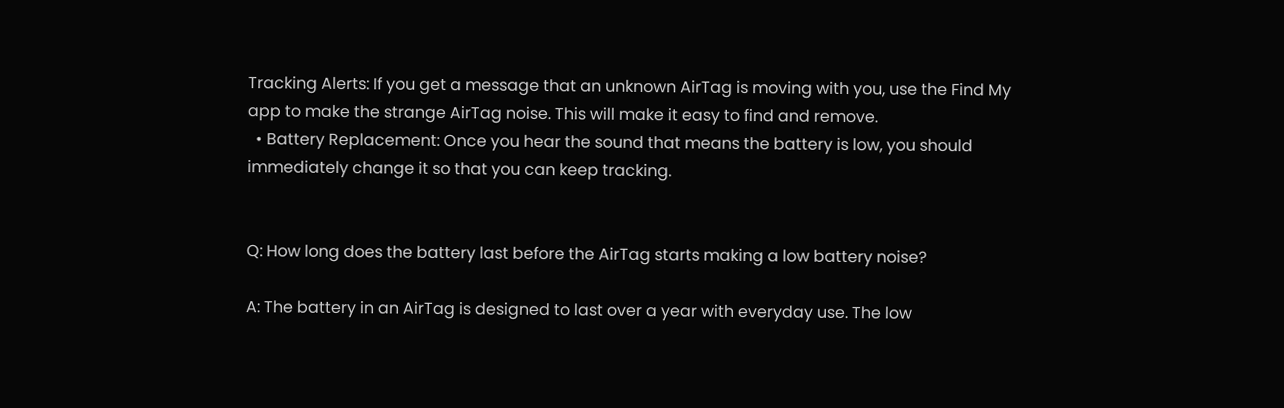Tracking Alerts: If you get a message that an unknown AirTag is moving with you, use the Find My app to make the strange AirTag noise. This will make it easy to find and remove.
  • Battery Replacement: Once you hear the sound that means the battery is low, you should immediately change it so that you can keep tracking.


Q: How long does the battery last before the AirTag starts making a low battery noise?

A: The battery in an AirTag is designed to last over a year with everyday use. The low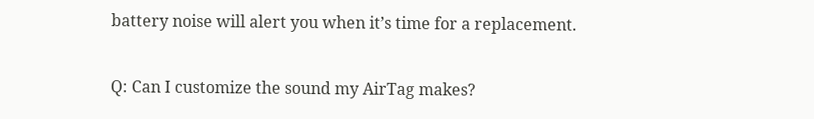battery noise will alert you when it’s time for a replacement.

Q: Can I customize the sound my AirTag makes?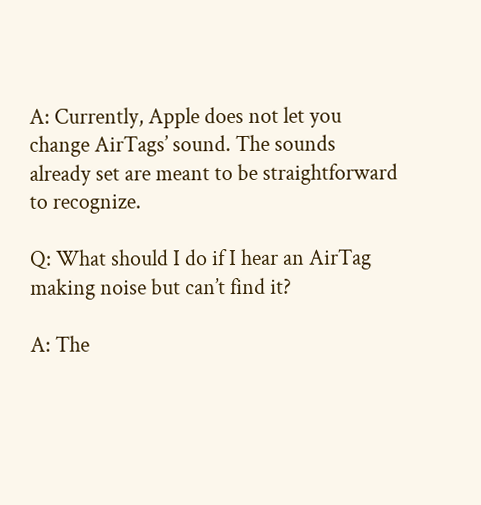A: Currently, Apple does not let you change AirTags’ sound. The sounds already set are meant to be straightforward to recognize.

Q: What should I do if I hear an AirTag making noise but can’t find it?

A: The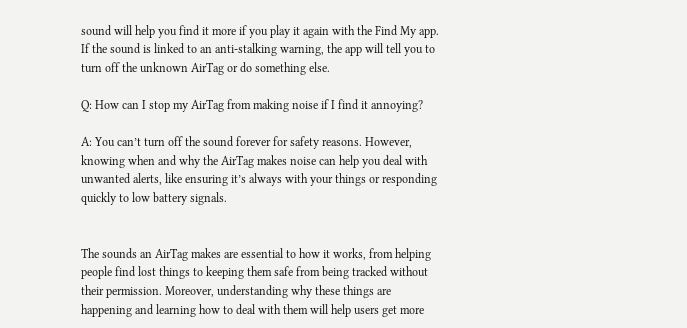sound will help you find it more if you play it again with the Find My app. If the sound is linked to an anti-stalking warning, the app will tell you to turn off the unknown AirTag or do something else.

Q: How can I stop my AirTag from making noise if I find it annoying?

A: You can’t turn off the sound forever for safety reasons. However, knowing when and why the AirTag makes noise can help you deal with unwanted alerts, like ensuring it’s always with your things or responding quickly to low battery signals.


The sounds an AirTag makes are essential to how it works, from helping people find lost things to keeping them safe from being tracked without their permission. Moreover, understanding why these things are happening and learning how to deal with them will help users get more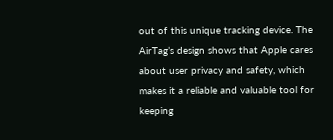out of this unique tracking device. The AirTag’s design shows that Apple cares about user privacy and safety, which makes it a reliable and valuable tool for keeping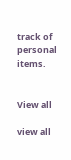track of personal items.


View all

view all